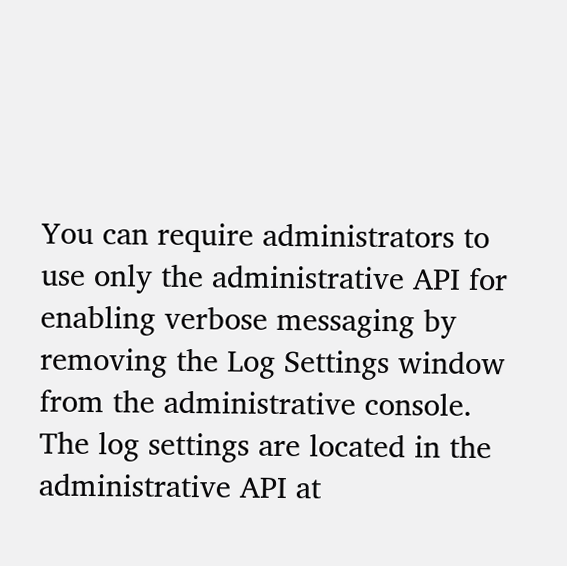You can require administrators to use only the administrative API for enabling verbose messaging by removing the Log Settings window from the administrative console. The log settings are located in the administrative API at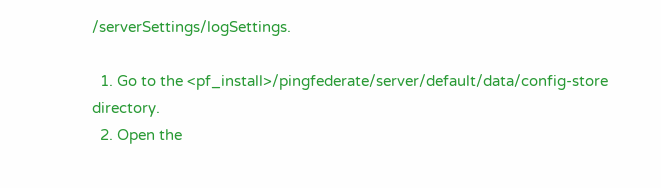/serverSettings/logSettings.

  1. Go to the <pf_install>/pingfederate/server/default/data/config-store directory.
  2. Open the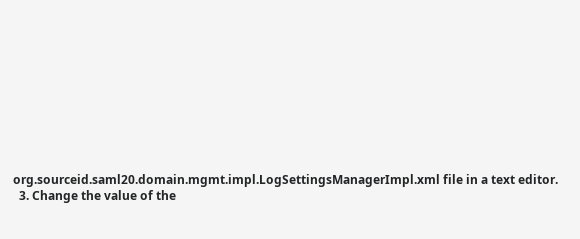org.sourceid.saml20.domain.mgmt.impl.LogSettingsManagerImpl.xml file in a text editor.
  3. Change the value of the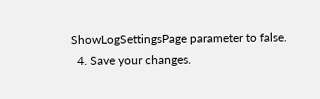ShowLogSettingsPage parameter to false.
  4. Save your changes.